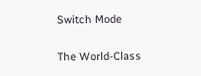Switch Mode

The World-Class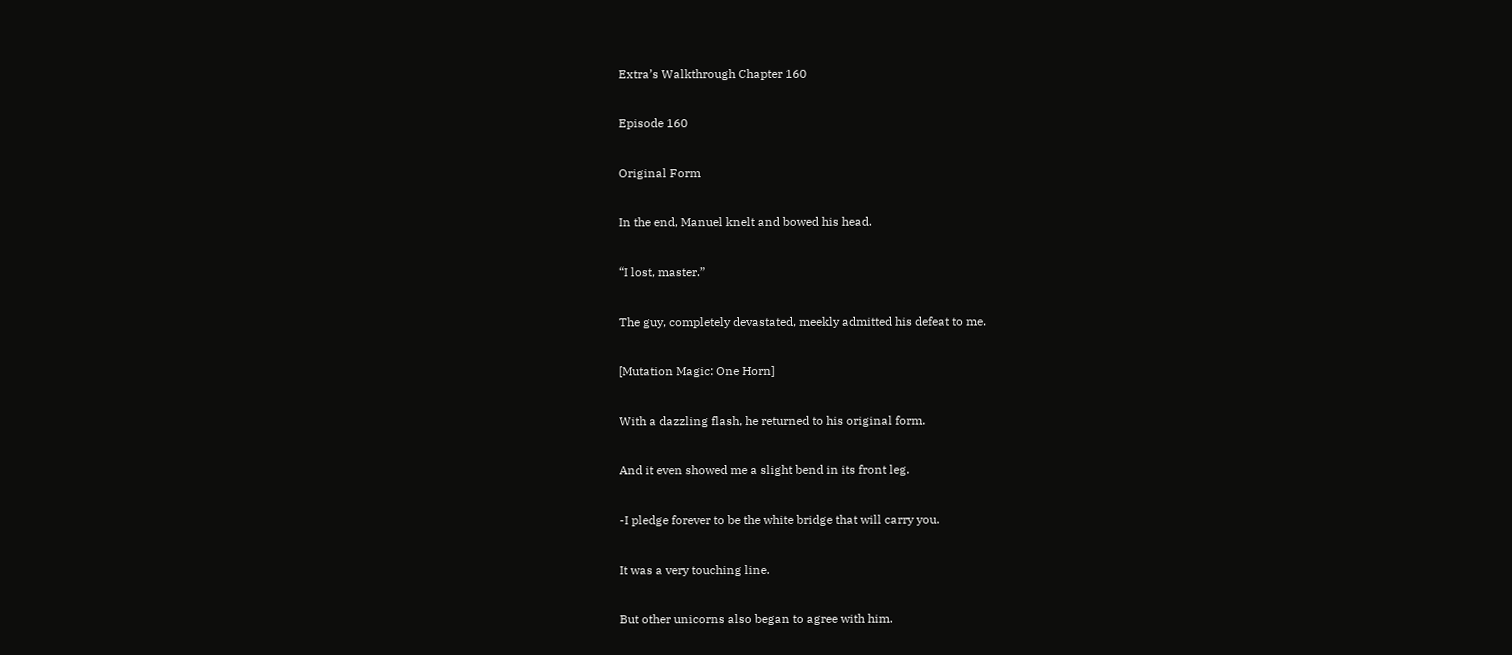Extra’s Walkthrough Chapter 160

Episode 160

Original Form

In the end, Manuel knelt and bowed his head.

“I lost, master.”

The guy, completely devastated, meekly admitted his defeat to me.

[Mutation Magic: One Horn]

With a dazzling flash, he returned to his original form.

And it even showed me a slight bend in its front leg.

-I pledge forever to be the white bridge that will carry you.

It was a very touching line.

But other unicorns also began to agree with him.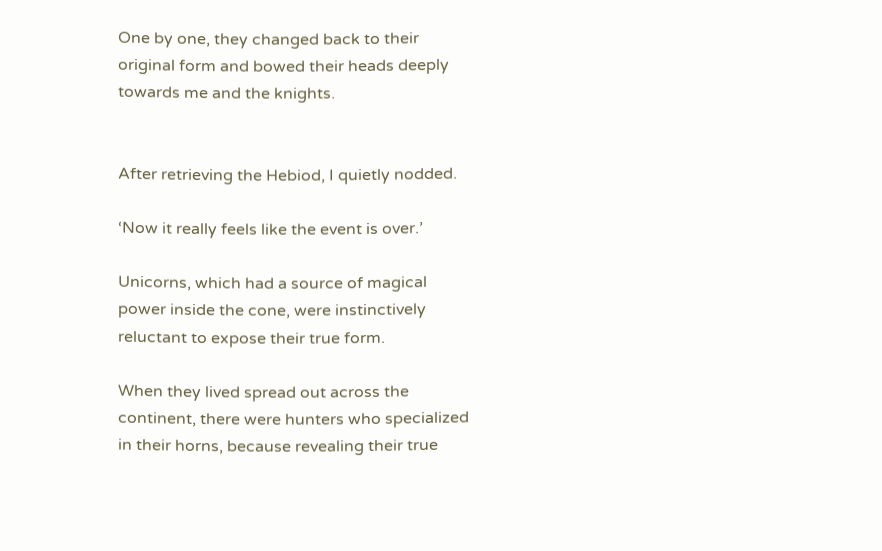One by one, they changed back to their original form and bowed their heads deeply towards me and the knights.


After retrieving the Hebiod, I quietly nodded.

‘Now it really feels like the event is over.’

Unicorns, which had a source of magical power inside the cone, were instinctively reluctant to expose their true form.

When they lived spread out across the continent, there were hunters who specialized in their horns, because revealing their true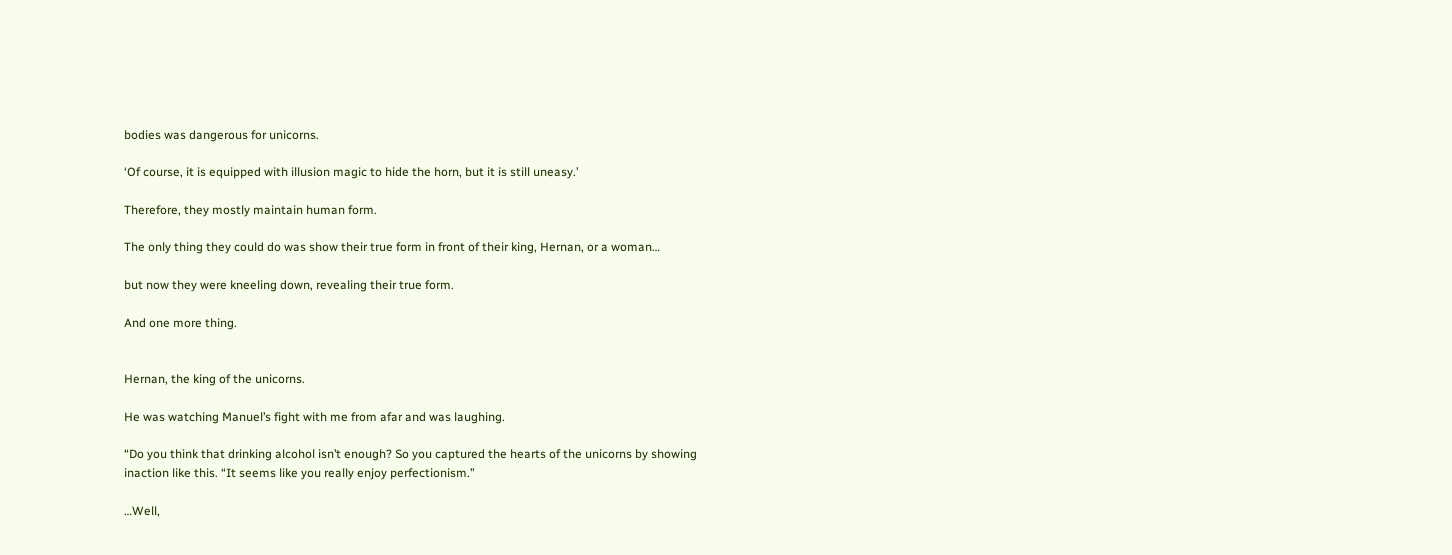bodies was dangerous for unicorns.

‘Of course, it is equipped with illusion magic to hide the horn, but it is still uneasy.’

Therefore, they mostly maintain human form.

The only thing they could do was show their true form in front of their king, Hernan, or a woman…

but now they were kneeling down, revealing their true form.

And one more thing.


Hernan, the king of the unicorns.

He was watching Manuel’s fight with me from afar and was laughing.

“Do you think that drinking alcohol isn’t enough? So you captured the hearts of the unicorns by showing inaction like this. “It seems like you really enjoy perfectionism.”

…Well,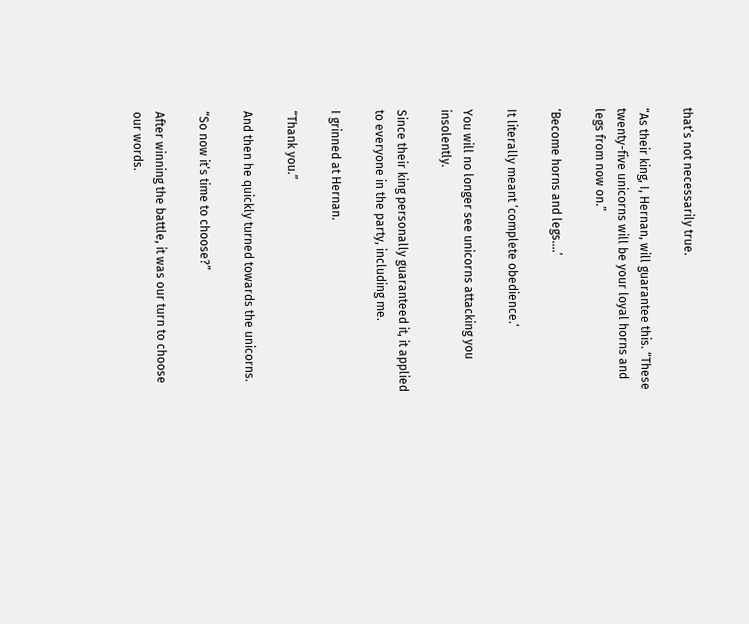that’s not necessarily true.

“As their king, I, Hernan, will guarantee this. “These twenty-five unicorns will be your loyal horns and legs from now on.”

‘Become horns and legs….’

It literally meant ‘complete obedience.’

You will no longer see unicorns attacking you insolently.

Since their king personally guaranteed it, it applied to everyone in the party, including me.

I grinned at Hernan.

“Thank you.”

And then he quickly turned towards the unicorns.

“So now it’s time to choose?”

After winning the battle, it was our turn to choose our words.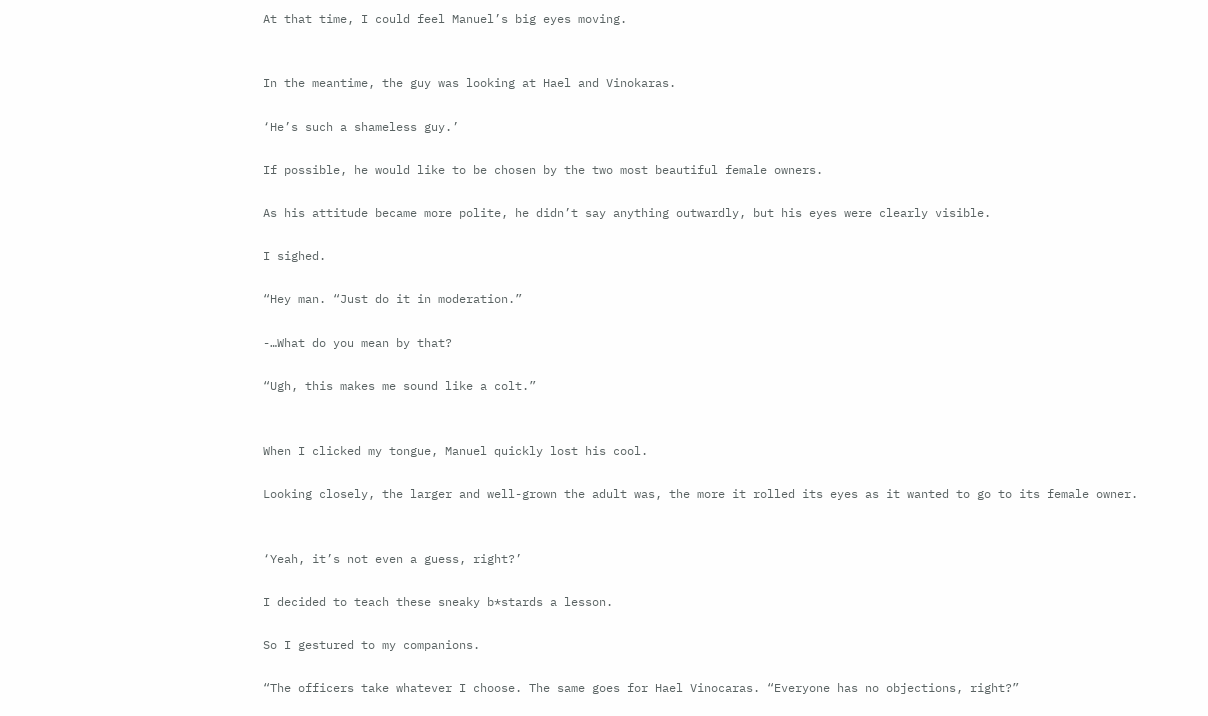At that time, I could feel Manuel’s big eyes moving.


In the meantime, the guy was looking at Hael and Vinokaras.

‘He’s such a shameless guy.’

If possible, he would like to be chosen by the two most beautiful female owners.

As his attitude became more polite, he didn’t say anything outwardly, but his eyes were clearly visible.

I sighed.

“Hey man. “Just do it in moderation.”

-…What do you mean by that?

“Ugh, this makes me sound like a colt.”


When I clicked my tongue, Manuel quickly lost his cool.

Looking closely, the larger and well-grown the adult was, the more it rolled its eyes as it wanted to go to its female owner.


‘Yeah, it’s not even a guess, right?’

I decided to teach these sneaky b*stards a lesson.

So I gestured to my companions.

“The officers take whatever I choose. The same goes for Hael Vinocaras. “Everyone has no objections, right?”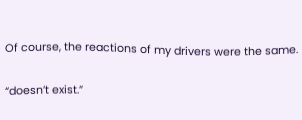Of course, the reactions of my drivers were the same.

“doesn’t exist.”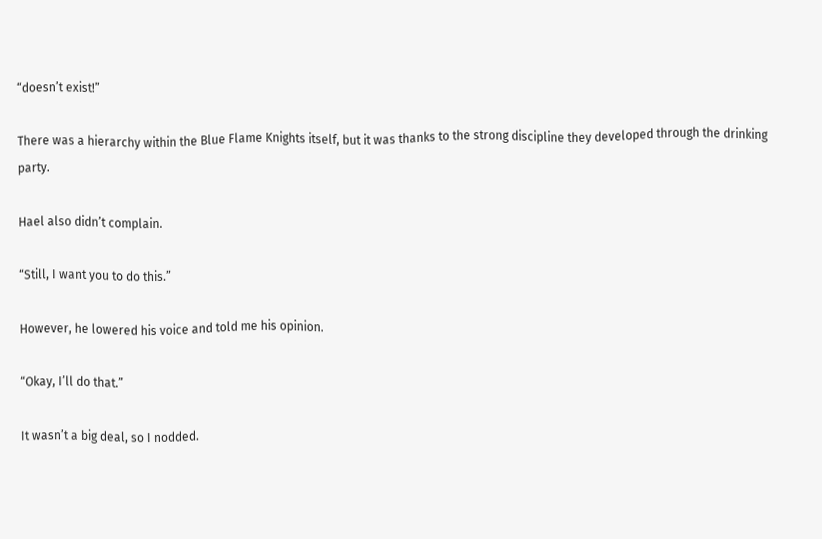“doesn’t exist!”

There was a hierarchy within the Blue Flame Knights itself, but it was thanks to the strong discipline they developed through the drinking party.

Hael also didn’t complain.

“Still, I want you to do this.”

However, he lowered his voice and told me his opinion.

“Okay, I’ll do that.”

It wasn’t a big deal, so I nodded.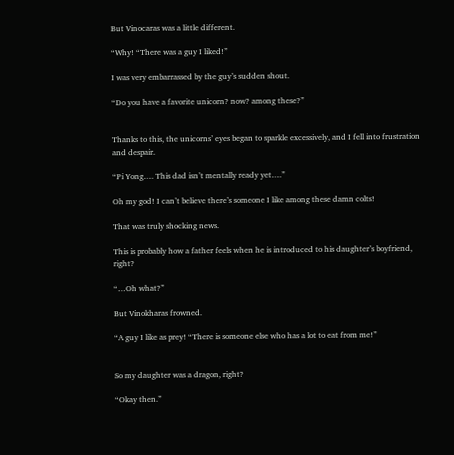But Vinocaras was a little different.

“Why! “There was a guy I liked!”

I was very embarrassed by the guy’s sudden shout.

“Do you have a favorite unicorn? now? among these?”


Thanks to this, the unicorns’ eyes began to sparkle excessively, and I fell into frustration and despair.

“Pi Yong…. This dad isn’t mentally ready yet….”

Oh my god! I can’t believe there’s someone I like among these damn colts!

That was truly shocking news.

This is probably how a father feels when he is introduced to his daughter’s boyfriend, right?

“…Oh what?”

But Vinokharas frowned.

“A guy I like as prey! “There is someone else who has a lot to eat from me!”


So my daughter was a dragon, right?

“Okay then.”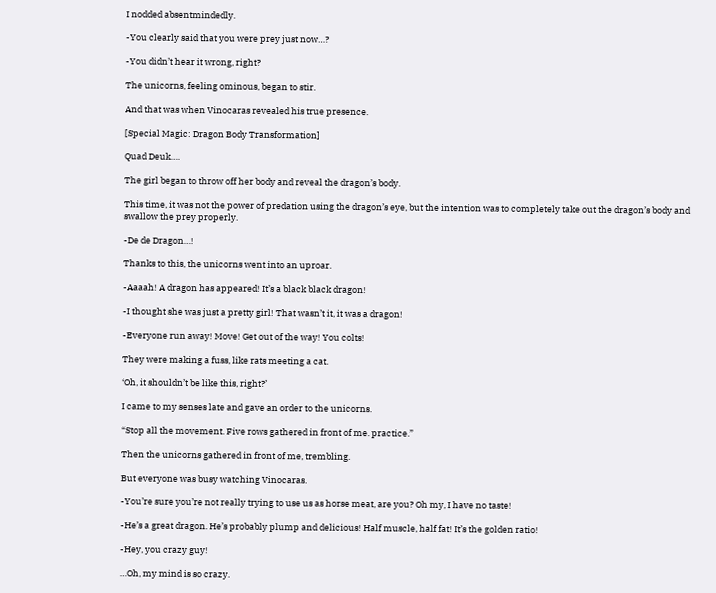I nodded absentmindedly.

-You clearly said that you were prey just now…?

-You didn’t hear it wrong, right?

The unicorns, feeling ominous, began to stir.

And that was when Vinocaras revealed his true presence.

[Special Magic: Dragon Body Transformation]

Quad Deuk….

The girl began to throw off her body and reveal the dragon’s body.

This time, it was not the power of predation using the dragon’s eye, but the intention was to completely take out the dragon’s body and swallow the prey properly.

-De de Dragon…!

Thanks to this, the unicorns went into an uproar.

-Aaaah! A dragon has appeared! It’s a black black dragon!

-I thought she was just a pretty girl! That wasn’t it, it was a dragon!

-Everyone run away! Move! Get out of the way! You colts!

They were making a fuss, like rats meeting a cat.

‘Oh, it shouldn’t be like this, right?’

I came to my senses late and gave an order to the unicorns.

“Stop all the movement. Five rows gathered in front of me. practice.”

Then the unicorns gathered in front of me, trembling.

But everyone was busy watching Vinocaras.

-You’re sure you’re not really trying to use us as horse meat, are you? Oh my, I have no taste!

-He’s a great dragon. He’s probably plump and delicious! Half muscle, half fat! It’s the golden ratio!

-Hey, you crazy guy!

…Oh, my mind is so crazy.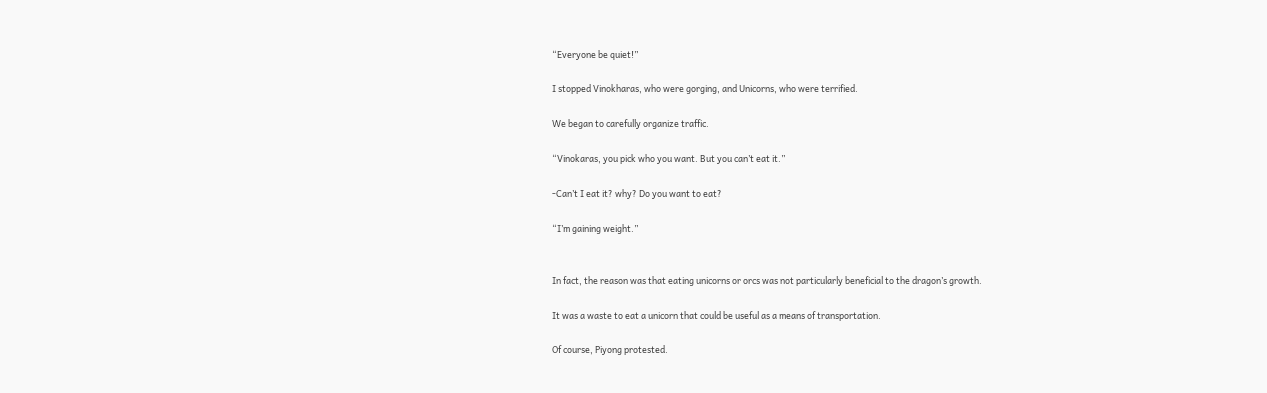“Everyone be quiet!”

I stopped Vinokharas, who were gorging, and Unicorns, who were terrified.

We began to carefully organize traffic.

“Vinokaras, you pick who you want. But you can’t eat it.”

-Can’t I eat it? why? Do you want to eat?

“I’m gaining weight.”


In fact, the reason was that eating unicorns or orcs was not particularly beneficial to the dragon’s growth.

It was a waste to eat a unicorn that could be useful as a means of transportation.

Of course, Piyong protested.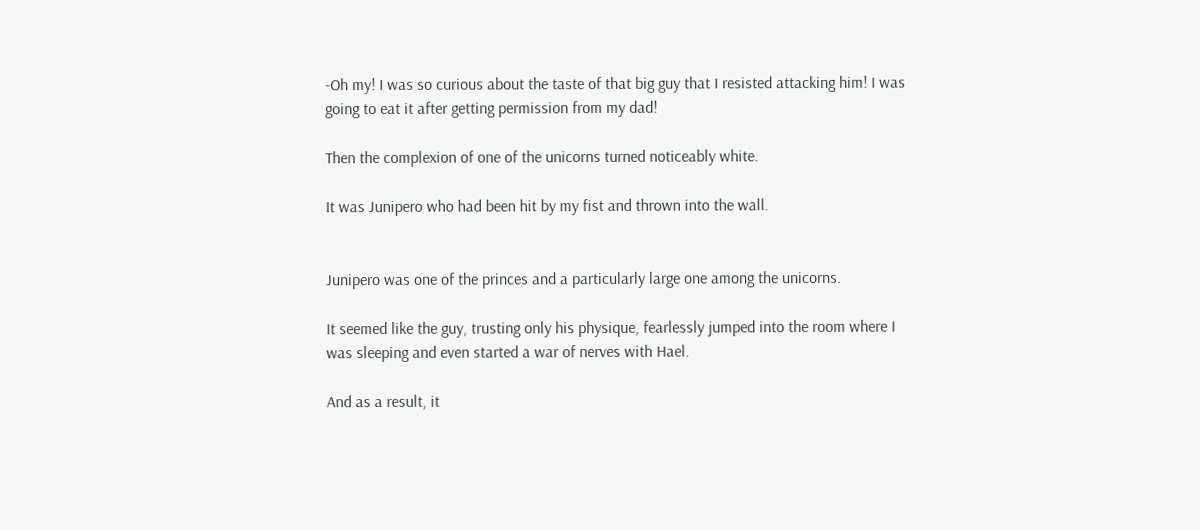-Oh my! I was so curious about the taste of that big guy that I resisted attacking him! I was going to eat it after getting permission from my dad!

Then the complexion of one of the unicorns turned noticeably white.

It was Junipero who had been hit by my fist and thrown into the wall.


Junipero was one of the princes and a particularly large one among the unicorns.

It seemed like the guy, trusting only his physique, fearlessly jumped into the room where I was sleeping and even started a war of nerves with Hael.

And as a result, it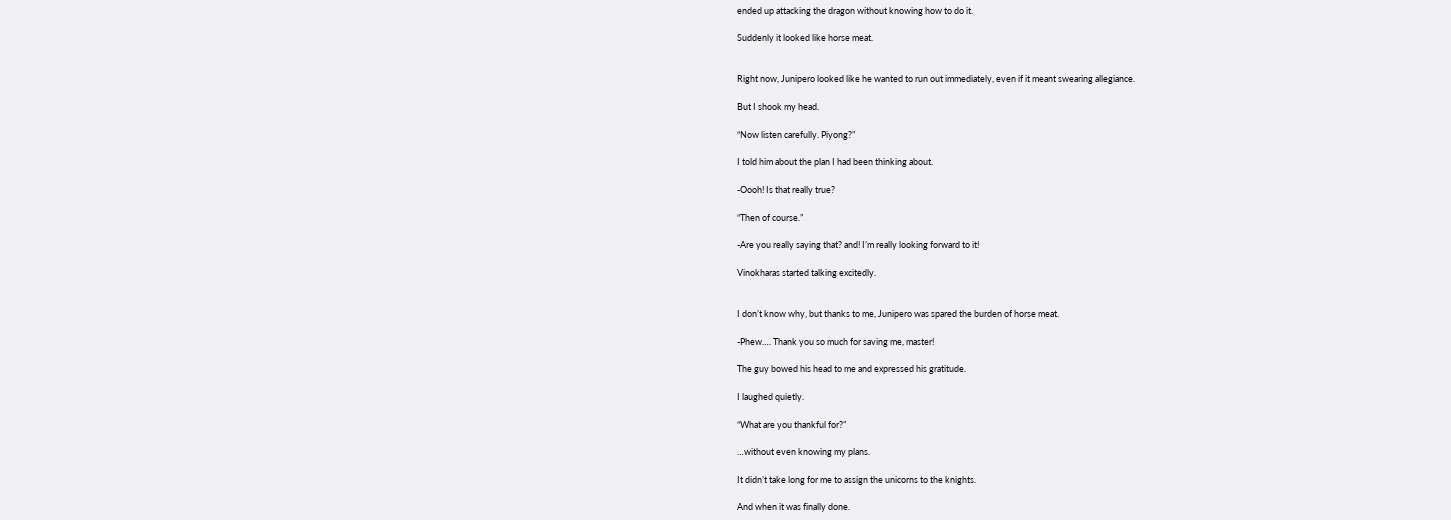ended up attacking the dragon without knowing how to do it.

Suddenly it looked like horse meat.


Right now, Junipero looked like he wanted to run out immediately, even if it meant swearing allegiance.

But I shook my head.

“Now listen carefully. Piyong?”

I told him about the plan I had been thinking about.

-Oooh! Is that really true?

“Then of course.”

-Are you really saying that? and! I’m really looking forward to it!

Vinokharas started talking excitedly.


I don’t know why, but thanks to me, Junipero was spared the burden of horse meat.

-Phew…. Thank you so much for saving me, master!

The guy bowed his head to me and expressed his gratitude.

I laughed quietly.

“What are you thankful for?”

…without even knowing my plans.

It didn’t take long for me to assign the unicorns to the knights.

And when it was finally done.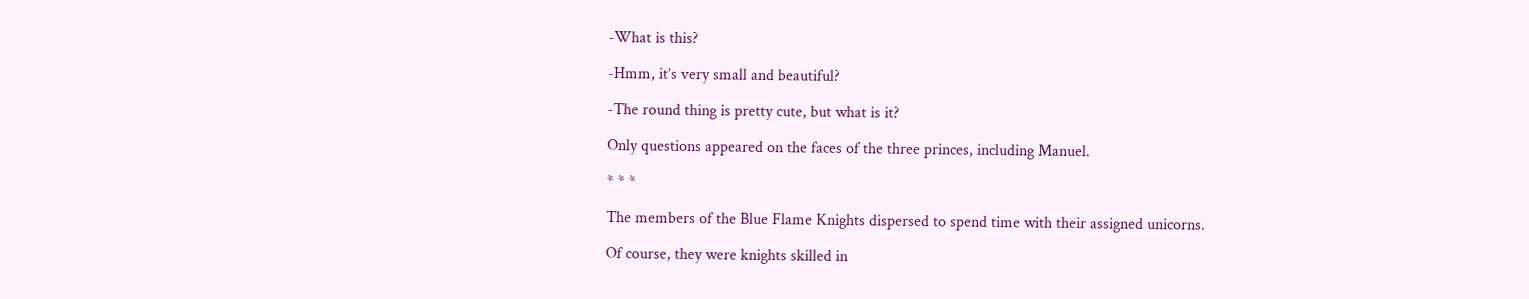-What is this?

-Hmm, it’s very small and beautiful?

-The round thing is pretty cute, but what is it?

Only questions appeared on the faces of the three princes, including Manuel.

* * *

The members of the Blue Flame Knights dispersed to spend time with their assigned unicorns.

Of course, they were knights skilled in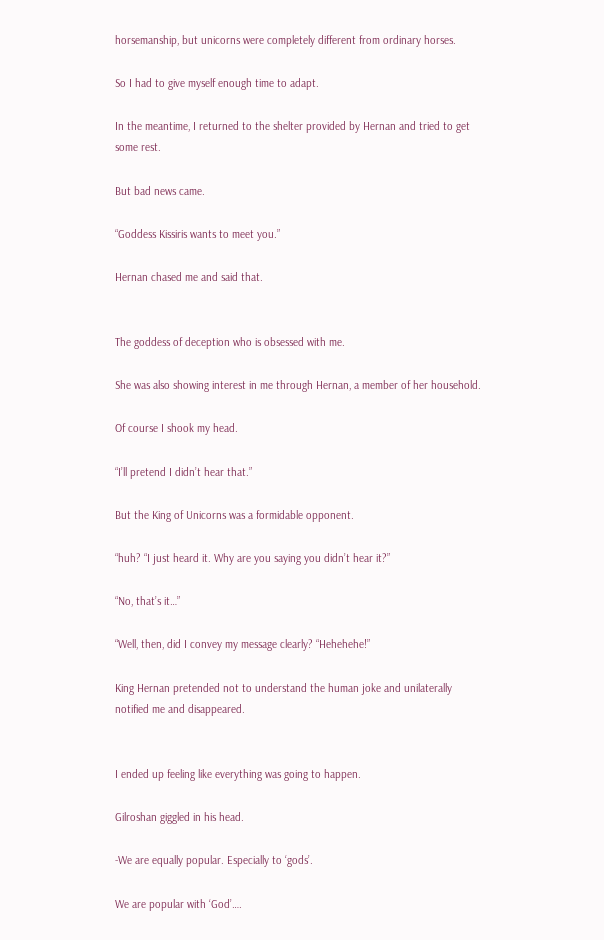horsemanship, but unicorns were completely different from ordinary horses.

So I had to give myself enough time to adapt.

In the meantime, I returned to the shelter provided by Hernan and tried to get some rest.

But bad news came.

“Goddess Kissiris wants to meet you.”

Hernan chased me and said that.


The goddess of deception who is obsessed with me.

She was also showing interest in me through Hernan, a member of her household.

Of course I shook my head.

“I’ll pretend I didn’t hear that.”

But the King of Unicorns was a formidable opponent.

“huh? “I just heard it. Why are you saying you didn’t hear it?”

“No, that’s it…”

“Well, then, did I convey my message clearly? “Hehehehe!”

King Hernan pretended not to understand the human joke and unilaterally notified me and disappeared.


I ended up feeling like everything was going to happen.

Gilroshan giggled in his head.

-We are equally popular. Especially to ‘gods’.

We are popular with ‘God’….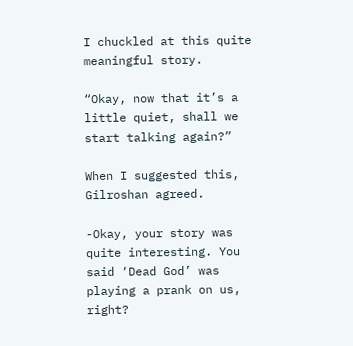I chuckled at this quite meaningful story.

“Okay, now that it’s a little quiet, shall we start talking again?”

When I suggested this, Gilroshan agreed.

-Okay, your story was quite interesting. You said ‘Dead God’ was playing a prank on us, right?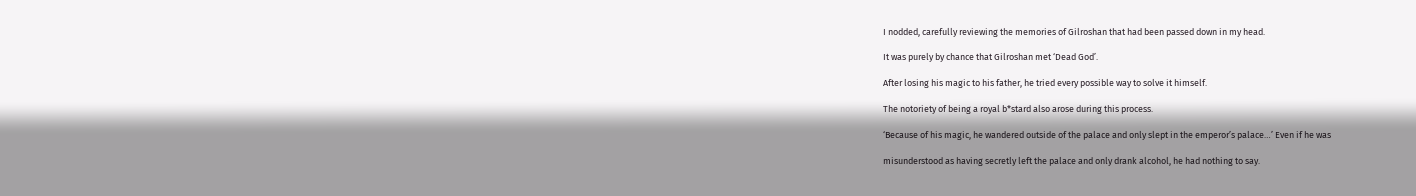I nodded, carefully reviewing the memories of Gilroshan that had been passed down in my head.

It was purely by chance that Gilroshan met ‘Dead God’.

After losing his magic to his father, he tried every possible way to solve it himself.

The notoriety of being a royal b*stard also arose during this process.

‘Because of his magic, he wandered outside of the palace and only slept in the emperor’s palace…’ Even if he was

misunderstood as having secretly left the palace and only drank alcohol, he had nothing to say.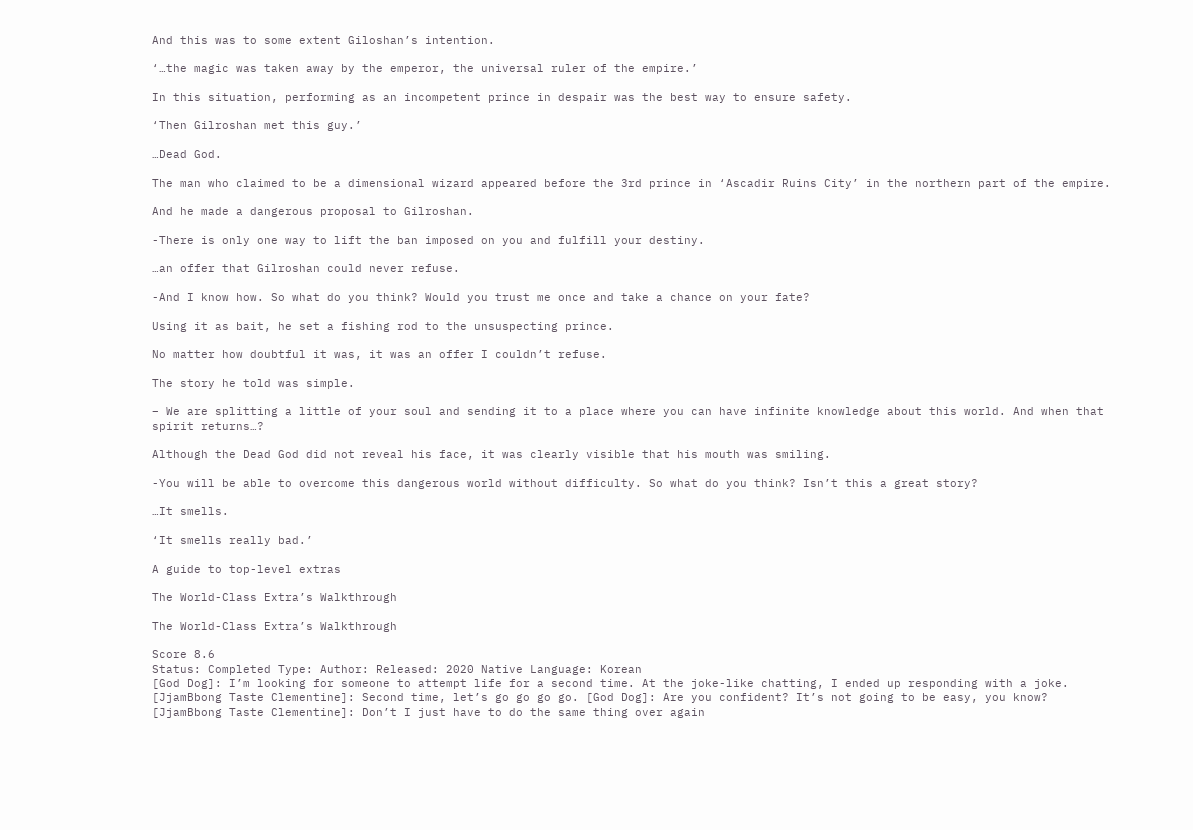And this was to some extent Giloshan’s intention.

‘…the magic was taken away by the emperor, the universal ruler of the empire.’

In this situation, performing as an incompetent prince in despair was the best way to ensure safety.

‘Then Gilroshan met this guy.’

…Dead God.

The man who claimed to be a dimensional wizard appeared before the 3rd prince in ‘Ascadir Ruins City’ in the northern part of the empire.

And he made a dangerous proposal to Gilroshan.

-There is only one way to lift the ban imposed on you and fulfill your destiny.

…an offer that Gilroshan could never refuse.

-And I know how. So what do you think? Would you trust me once and take a chance on your fate?

Using it as bait, he set a fishing rod to the unsuspecting prince.

No matter how doubtful it was, it was an offer I couldn’t refuse.

The story he told was simple.

– We are splitting a little of your soul and sending it to a place where you can have infinite knowledge about this world. And when that spirit returns…?

Although the Dead God did not reveal his face, it was clearly visible that his mouth was smiling.

-You will be able to overcome this dangerous world without difficulty. So what do you think? Isn’t this a great story?

…It smells.

‘It smells really bad.’

A guide to top-level extras

The World-Class Extra’s Walkthrough

The World-Class Extra’s Walkthrough

Score 8.6
Status: Completed Type: Author: Released: 2020 Native Language: Korean
[God Dog]: I’m looking for someone to attempt life for a second time. At the joke-like chatting, I ended up responding with a joke. [JjamBbong Taste Clementine]: Second time, let’s go go go go. [God Dog]: Are you confident? It’s not going to be easy, you know? [JjamBbong Taste Clementine]: Don’t I just have to do the same thing over again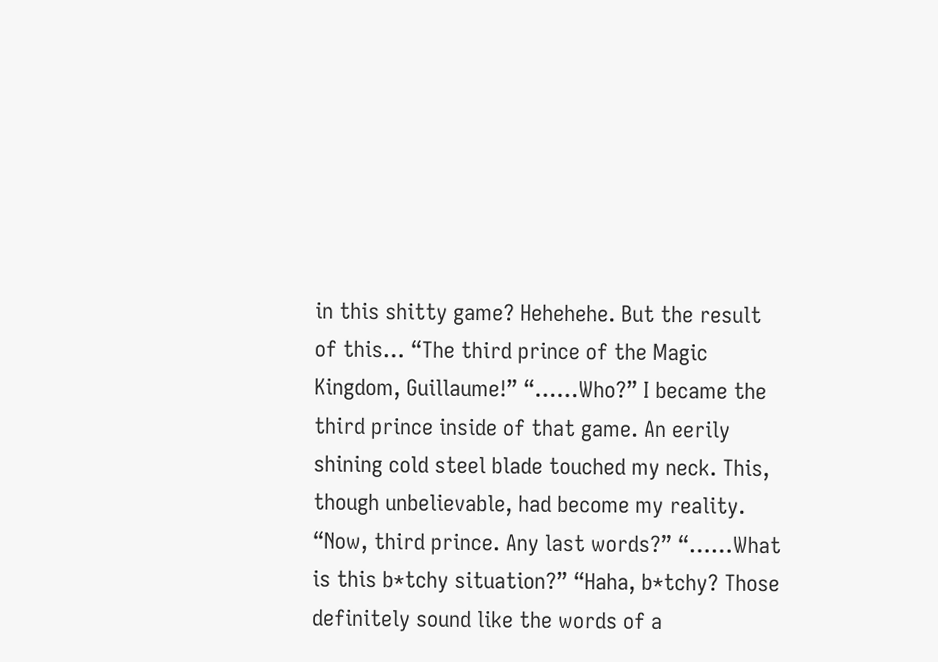in this shitty game? Hehehehe. But the result of this… “The third prince of the Magic Kingdom, Guillaume!” “……Who?” I became the third prince inside of that game. An eerily shining cold steel blade touched my neck. This, though unbelievable, had become my reality. “Now, third prince. Any last words?” “……What is this b*tchy situation?” “Haha, b*tchy? Those definitely sound like the words of a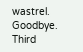wastrel. Goodbye. Third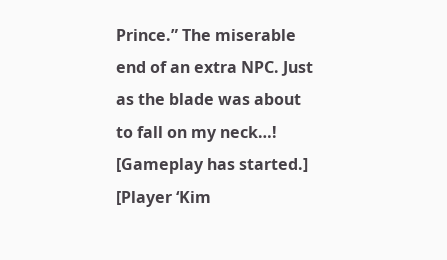Prince.” The miserable end of an extra NPC. Just as the blade was about to fall on my neck…! [Gameplay has started.] [Player ‘Kim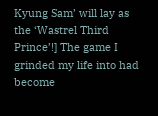Kyung Sam’ will lay as the ‘Wastrel Third Prince’!] The game I grinded my life into had become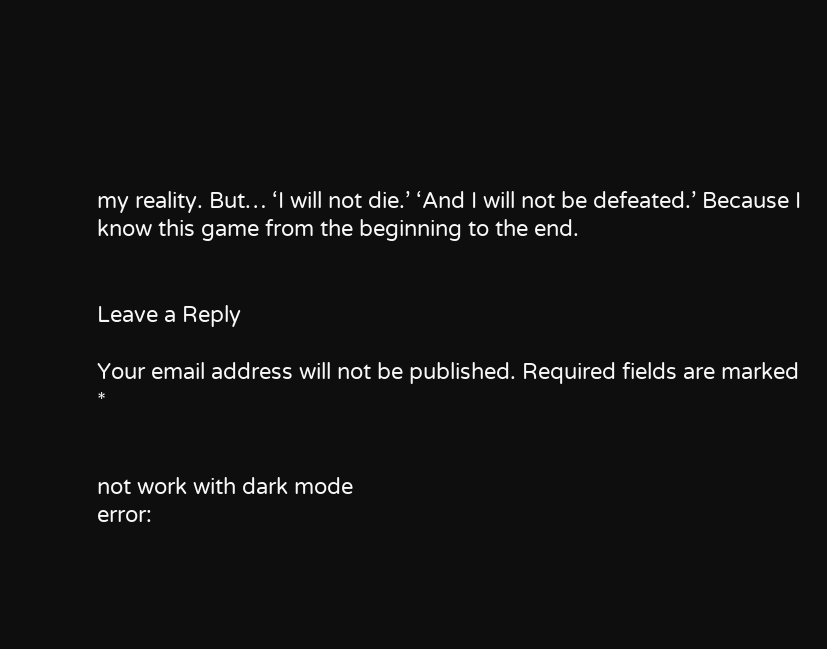my reality. But… ‘I will not die.’ ‘And I will not be defeated.’ Because I know this game from the beginning to the end.


Leave a Reply

Your email address will not be published. Required fields are marked *


not work with dark mode
error: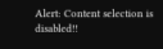Alert: Content selection is disabled!!